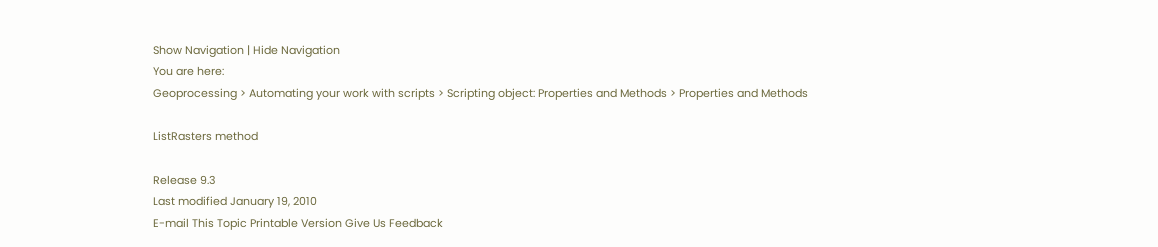Show Navigation | Hide Navigation
You are here:
Geoprocessing > Automating your work with scripts > Scripting object: Properties and Methods > Properties and Methods

ListRasters method

Release 9.3
Last modified January 19, 2010
E-mail This Topic Printable Version Give Us Feedback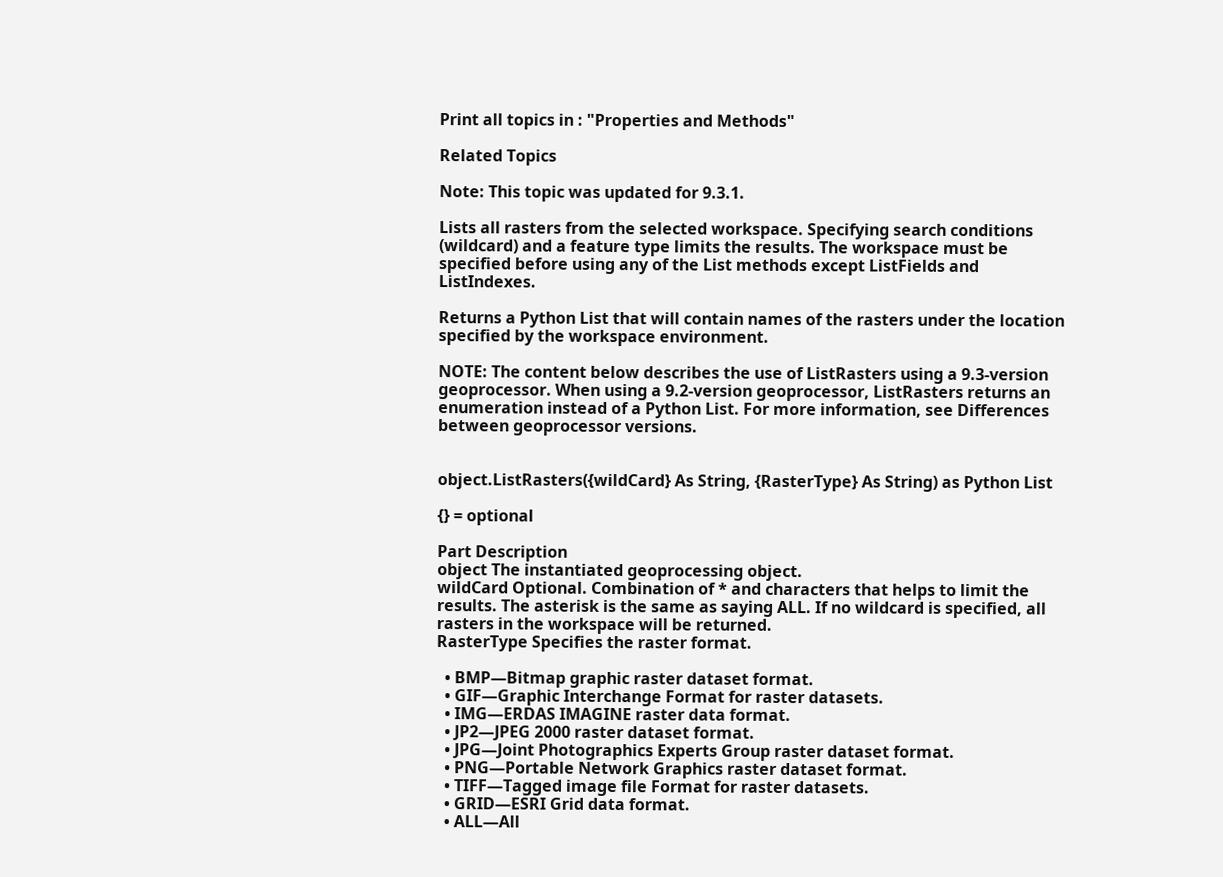Print all topics in : "Properties and Methods"

Related Topics

Note: This topic was updated for 9.3.1.

Lists all rasters from the selected workspace. Specifying search conditions (wildcard) and a feature type limits the results. The workspace must be specified before using any of the List methods except ListFields and ListIndexes.

Returns a Python List that will contain names of the rasters under the location specified by the workspace environment.

NOTE: The content below describes the use of ListRasters using a 9.3-version geoprocessor. When using a 9.2-version geoprocessor, ListRasters returns an enumeration instead of a Python List. For more information, see Differences between geoprocessor versions.


object.ListRasters({wildCard} As String, {RasterType} As String) as Python List

{} = optional

Part Description
object The instantiated geoprocessing object.
wildCard Optional. Combination of * and characters that helps to limit the results. The asterisk is the same as saying ALL. If no wildcard is specified, all rasters in the workspace will be returned.
RasterType Specifies the raster format.

  • BMP—Bitmap graphic raster dataset format.
  • GIF—Graphic Interchange Format for raster datasets.
  • IMG—ERDAS IMAGINE raster data format.
  • JP2—JPEG 2000 raster dataset format.
  • JPG—Joint Photographics Experts Group raster dataset format.
  • PNG—Portable Network Graphics raster dataset format.
  • TIFF—Tagged image file Format for raster datasets.
  • GRID—ESRI Grid data format.
  • ALL—All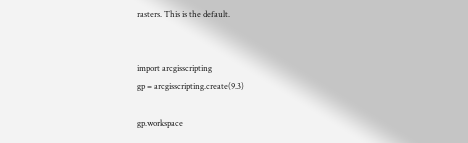rasters. This is the default.


import arcgisscripting
gp = arcgisscripting.create(9.3)

gp.workspace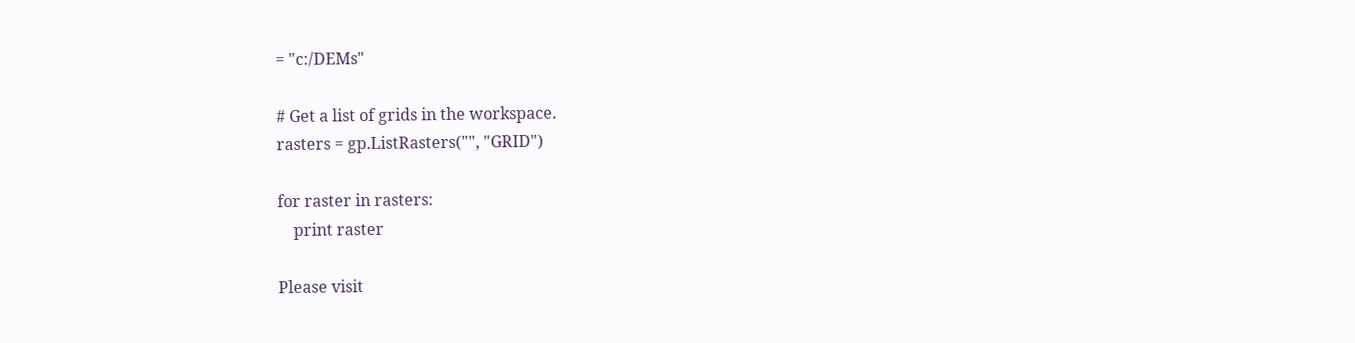= "c:/DEMs"

# Get a list of grids in the workspace.
rasters = gp.ListRasters("", "GRID")

for raster in rasters:
    print raster

Please visit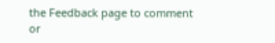the Feedback page to comment or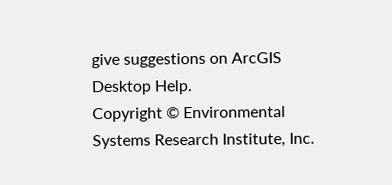give suggestions on ArcGIS Desktop Help.
Copyright © Environmental Systems Research Institute, Inc.